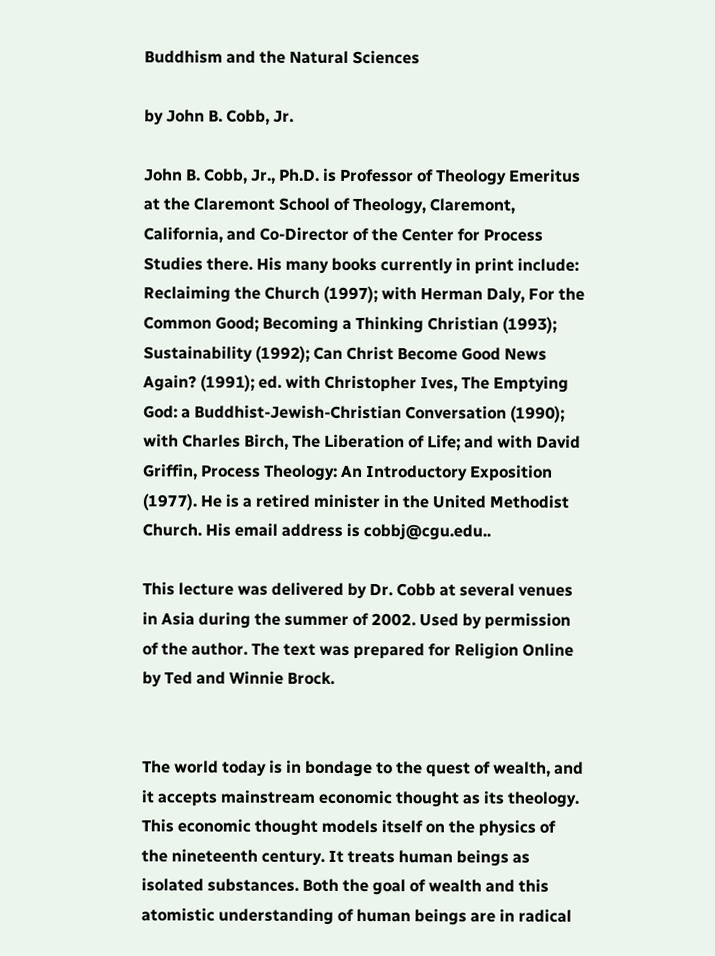Buddhism and the Natural Sciences

by John B. Cobb, Jr.

John B. Cobb, Jr., Ph.D. is Professor of Theology Emeritus at the Claremont School of Theology, Claremont, California, and Co-Director of the Center for Process Studies there. His many books currently in print include: Reclaiming the Church (1997); with Herman Daly, For the Common Good; Becoming a Thinking Christian (1993); Sustainability (1992); Can Christ Become Good News Again? (1991); ed. with Christopher Ives, The Emptying God: a Buddhist-Jewish-Christian Conversation (1990); with Charles Birch, The Liberation of Life; and with David Griffin, Process Theology: An Introductory Exposition (1977). He is a retired minister in the United Methodist Church. His email address is cobbj@cgu.edu..

This lecture was delivered by Dr. Cobb at several venues in Asia during the summer of 2002. Used by permission of the author. The text was prepared for Religion Online by Ted and Winnie Brock.


The world today is in bondage to the quest of wealth, and it accepts mainstream economic thought as its theology. This economic thought models itself on the physics of the nineteenth century. It treats human beings as isolated substances. Both the goal of wealth and this atomistic understanding of human beings are in radical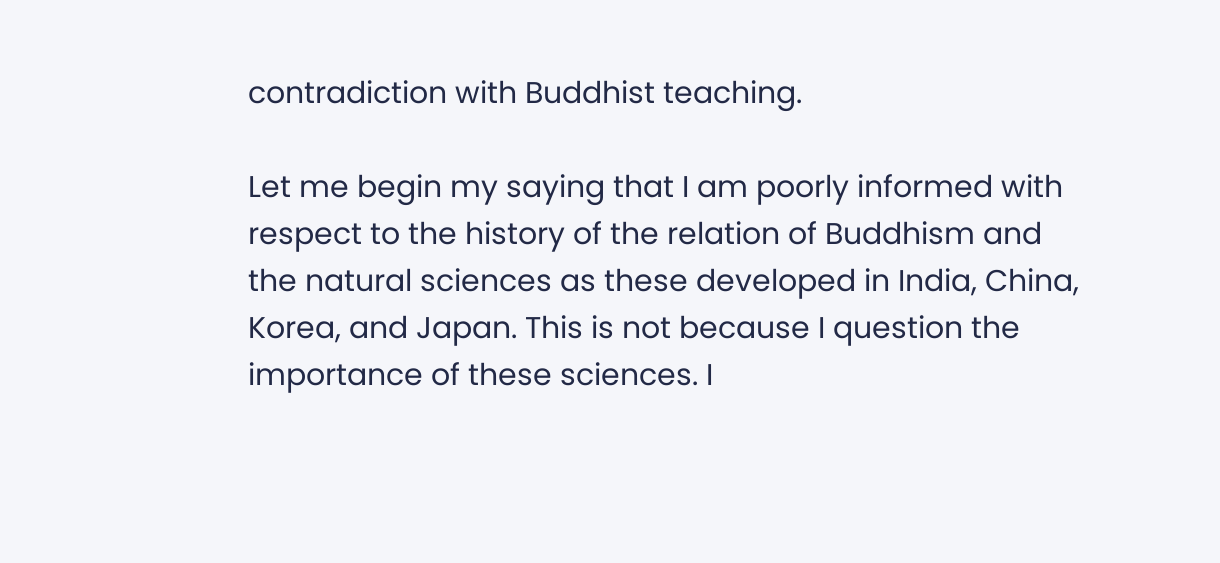contradiction with Buddhist teaching.

Let me begin my saying that I am poorly informed with respect to the history of the relation of Buddhism and the natural sciences as these developed in India, China, Korea, and Japan. This is not because I question the importance of these sciences. I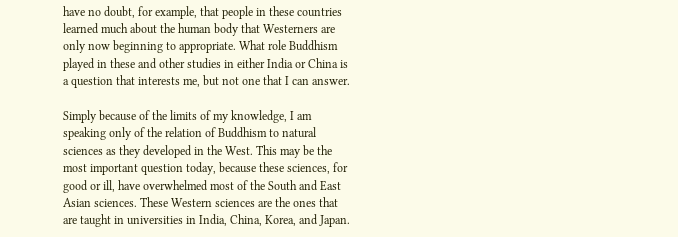have no doubt, for example, that people in these countries learned much about the human body that Westerners are only now beginning to appropriate. What role Buddhism played in these and other studies in either India or China is a question that interests me, but not one that I can answer.

Simply because of the limits of my knowledge, I am speaking only of the relation of Buddhism to natural sciences as they developed in the West. This may be the most important question today, because these sciences, for good or ill, have overwhelmed most of the South and East Asian sciences. These Western sciences are the ones that are taught in universities in India, China, Korea, and Japan.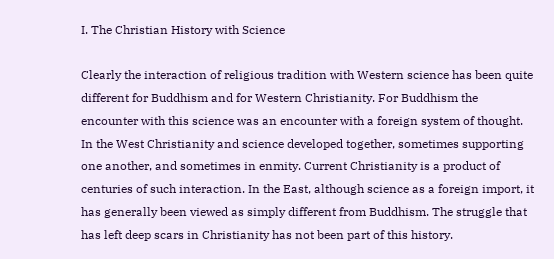I. The Christian History with Science

Clearly the interaction of religious tradition with Western science has been quite different for Buddhism and for Western Christianity. For Buddhism the encounter with this science was an encounter with a foreign system of thought. In the West Christianity and science developed together, sometimes supporting one another, and sometimes in enmity. Current Christianity is a product of centuries of such interaction. In the East, although science as a foreign import, it has generally been viewed as simply different from Buddhism. The struggle that has left deep scars in Christianity has not been part of this history.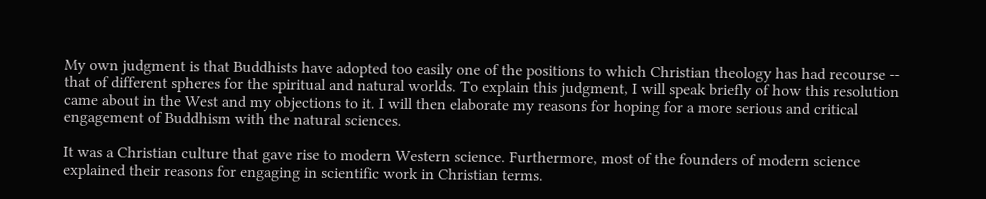My own judgment is that Buddhists have adopted too easily one of the positions to which Christian theology has had recourse -- that of different spheres for the spiritual and natural worlds. To explain this judgment, I will speak briefly of how this resolution came about in the West and my objections to it. I will then elaborate my reasons for hoping for a more serious and critical engagement of Buddhism with the natural sciences.

It was a Christian culture that gave rise to modern Western science. Furthermore, most of the founders of modern science explained their reasons for engaging in scientific work in Christian terms.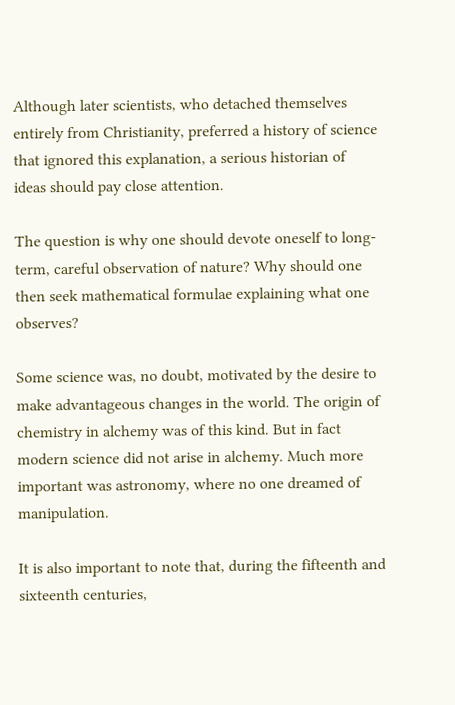Although later scientists, who detached themselves entirely from Christianity, preferred a history of science that ignored this explanation, a serious historian of ideas should pay close attention.

The question is why one should devote oneself to long-term, careful observation of nature? Why should one then seek mathematical formulae explaining what one observes?

Some science was, no doubt, motivated by the desire to make advantageous changes in the world. The origin of chemistry in alchemy was of this kind. But in fact modern science did not arise in alchemy. Much more important was astronomy, where no one dreamed of manipulation.

It is also important to note that, during the fifteenth and sixteenth centuries,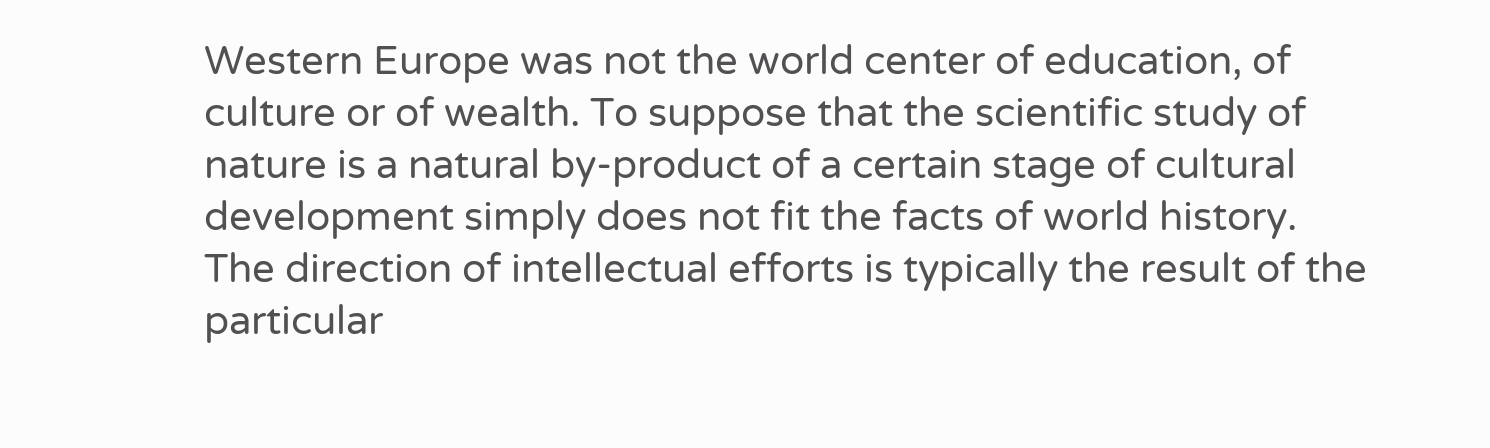Western Europe was not the world center of education, of culture or of wealth. To suppose that the scientific study of nature is a natural by-product of a certain stage of cultural development simply does not fit the facts of world history. The direction of intellectual efforts is typically the result of the particular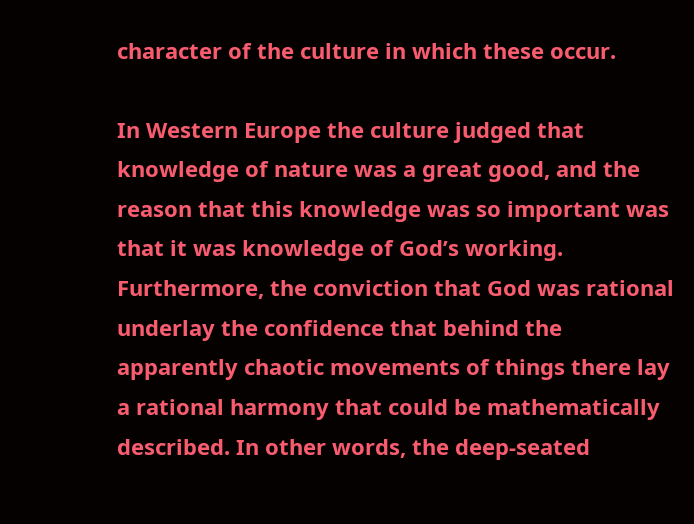character of the culture in which these occur.

In Western Europe the culture judged that knowledge of nature was a great good, and the reason that this knowledge was so important was that it was knowledge of God’s working. Furthermore, the conviction that God was rational underlay the confidence that behind the apparently chaotic movements of things there lay a rational harmony that could be mathematically described. In other words, the deep-seated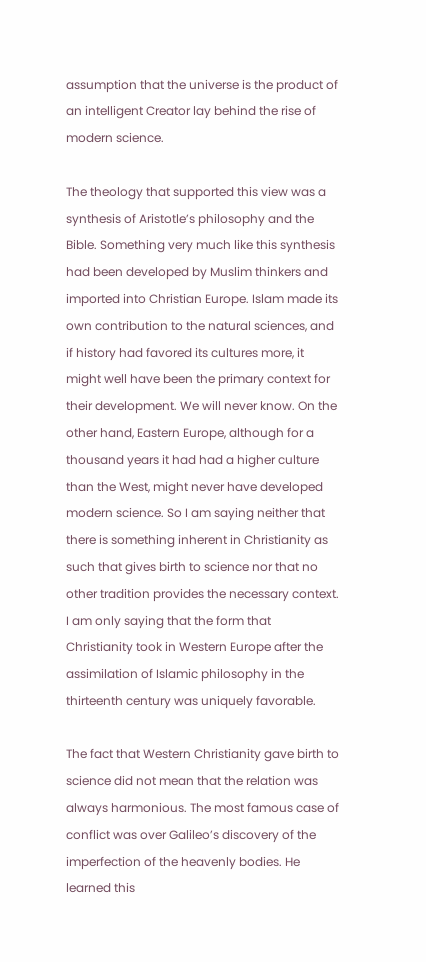assumption that the universe is the product of an intelligent Creator lay behind the rise of modern science.

The theology that supported this view was a synthesis of Aristotle’s philosophy and the Bible. Something very much like this synthesis had been developed by Muslim thinkers and imported into Christian Europe. Islam made its own contribution to the natural sciences, and if history had favored its cultures more, it might well have been the primary context for their development. We will never know. On the other hand, Eastern Europe, although for a thousand years it had had a higher culture than the West, might never have developed modern science. So I am saying neither that there is something inherent in Christianity as such that gives birth to science nor that no other tradition provides the necessary context. I am only saying that the form that Christianity took in Western Europe after the assimilation of Islamic philosophy in the thirteenth century was uniquely favorable.

The fact that Western Christianity gave birth to science did not mean that the relation was always harmonious. The most famous case of conflict was over Galileo’s discovery of the imperfection of the heavenly bodies. He learned this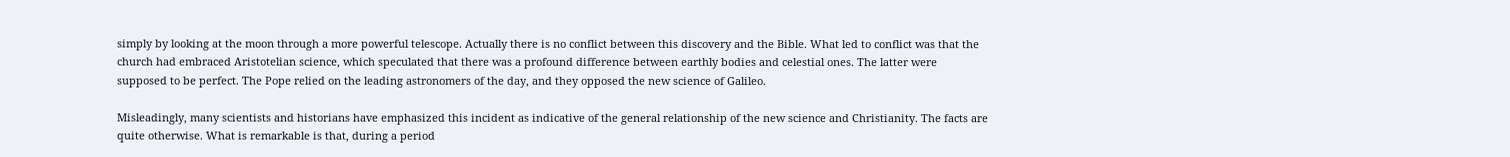simply by looking at the moon through a more powerful telescope. Actually there is no conflict between this discovery and the Bible. What led to conflict was that the church had embraced Aristotelian science, which speculated that there was a profound difference between earthly bodies and celestial ones. The latter were supposed to be perfect. The Pope relied on the leading astronomers of the day, and they opposed the new science of Galileo.

Misleadingly, many scientists and historians have emphasized this incident as indicative of the general relationship of the new science and Christianity. The facts are quite otherwise. What is remarkable is that, during a period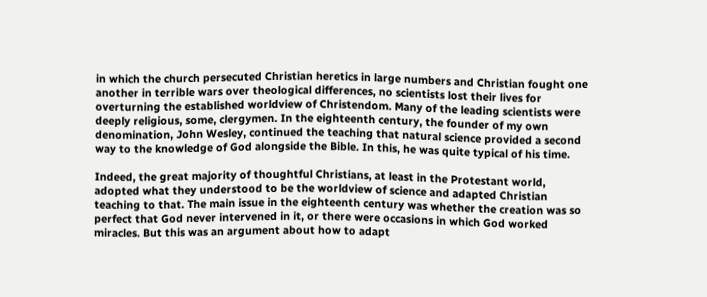in which the church persecuted Christian heretics in large numbers and Christian fought one another in terrible wars over theological differences, no scientists lost their lives for overturning the established worldview of Christendom. Many of the leading scientists were deeply religious, some, clergymen. In the eighteenth century, the founder of my own denomination, John Wesley, continued the teaching that natural science provided a second way to the knowledge of God alongside the Bible. In this, he was quite typical of his time.

Indeed, the great majority of thoughtful Christians, at least in the Protestant world, adopted what they understood to be the worldview of science and adapted Christian teaching to that. The main issue in the eighteenth century was whether the creation was so perfect that God never intervened in it, or there were occasions in which God worked miracles. But this was an argument about how to adapt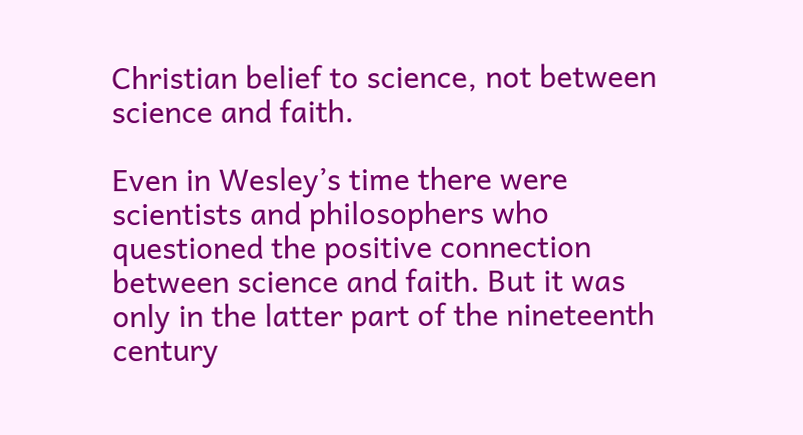Christian belief to science, not between science and faith.

Even in Wesley’s time there were scientists and philosophers who questioned the positive connection between science and faith. But it was only in the latter part of the nineteenth century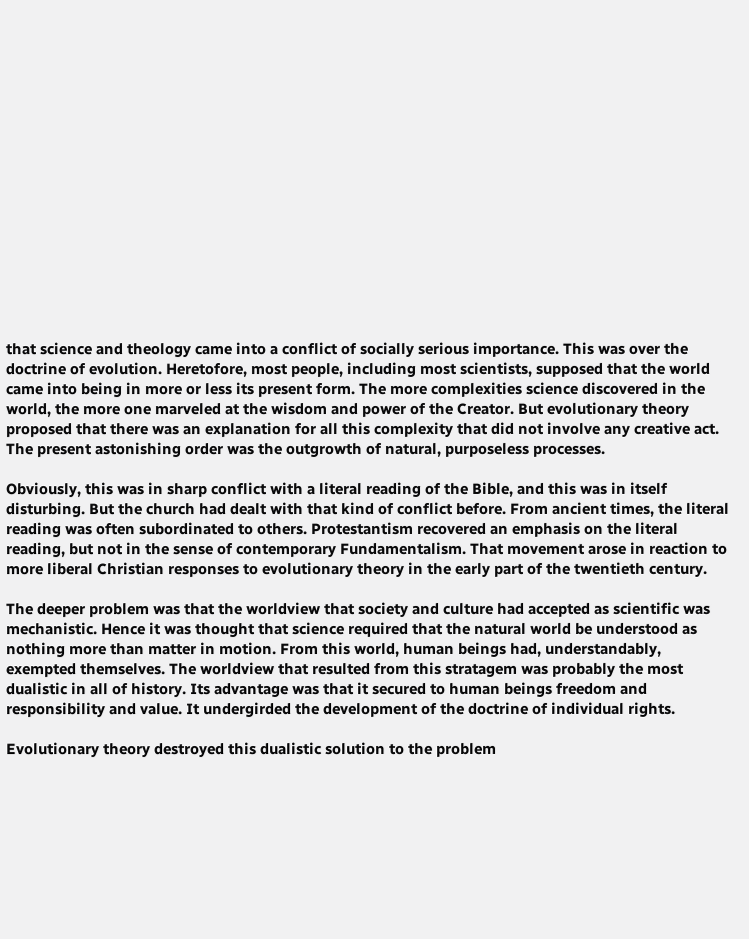that science and theology came into a conflict of socially serious importance. This was over the doctrine of evolution. Heretofore, most people, including most scientists, supposed that the world came into being in more or less its present form. The more complexities science discovered in the world, the more one marveled at the wisdom and power of the Creator. But evolutionary theory proposed that there was an explanation for all this complexity that did not involve any creative act. The present astonishing order was the outgrowth of natural, purposeless processes.

Obviously, this was in sharp conflict with a literal reading of the Bible, and this was in itself disturbing. But the church had dealt with that kind of conflict before. From ancient times, the literal reading was often subordinated to others. Protestantism recovered an emphasis on the literal reading, but not in the sense of contemporary Fundamentalism. That movement arose in reaction to more liberal Christian responses to evolutionary theory in the early part of the twentieth century.

The deeper problem was that the worldview that society and culture had accepted as scientific was mechanistic. Hence it was thought that science required that the natural world be understood as nothing more than matter in motion. From this world, human beings had, understandably, exempted themselves. The worldview that resulted from this stratagem was probably the most dualistic in all of history. Its advantage was that it secured to human beings freedom and responsibility and value. It undergirded the development of the doctrine of individual rights.

Evolutionary theory destroyed this dualistic solution to the problem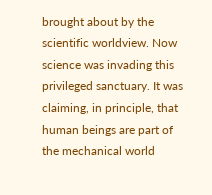brought about by the scientific worldview. Now science was invading this privileged sanctuary. It was claiming, in principle, that human beings are part of the mechanical world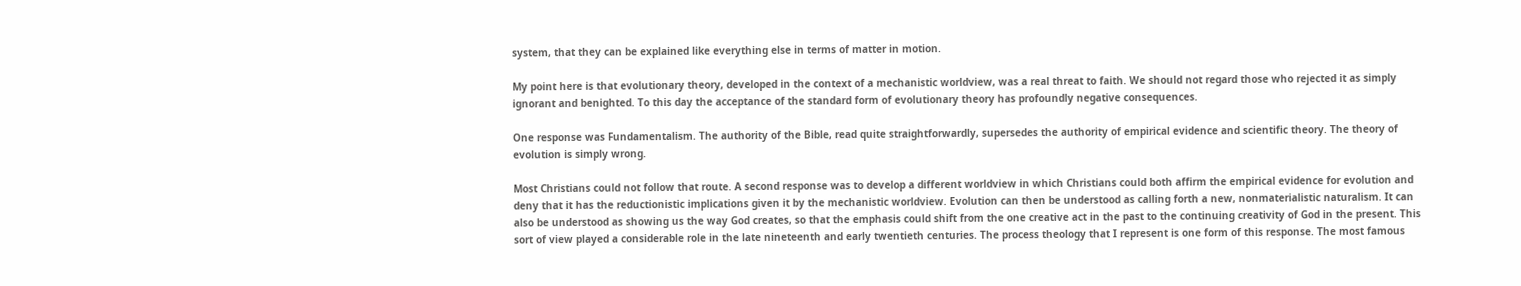system, that they can be explained like everything else in terms of matter in motion.

My point here is that evolutionary theory, developed in the context of a mechanistic worldview, was a real threat to faith. We should not regard those who rejected it as simply ignorant and benighted. To this day the acceptance of the standard form of evolutionary theory has profoundly negative consequences.

One response was Fundamentalism. The authority of the Bible, read quite straightforwardly, supersedes the authority of empirical evidence and scientific theory. The theory of evolution is simply wrong.

Most Christians could not follow that route. A second response was to develop a different worldview in which Christians could both affirm the empirical evidence for evolution and deny that it has the reductionistic implications given it by the mechanistic worldview. Evolution can then be understood as calling forth a new, nonmaterialistic naturalism. It can also be understood as showing us the way God creates, so that the emphasis could shift from the one creative act in the past to the continuing creativity of God in the present. This sort of view played a considerable role in the late nineteenth and early twentieth centuries. The process theology that I represent is one form of this response. The most famous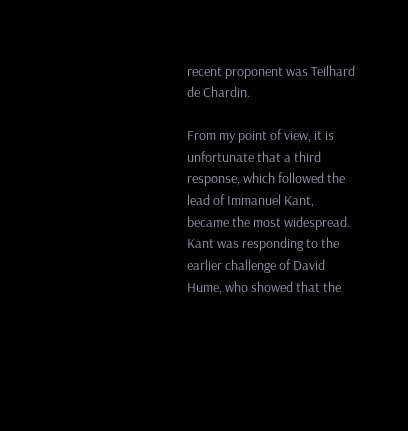recent proponent was Teilhard de Chardin.

From my point of view, it is unfortunate that a third response, which followed the lead of Immanuel Kant, became the most widespread. Kant was responding to the earlier challenge of David Hume, who showed that the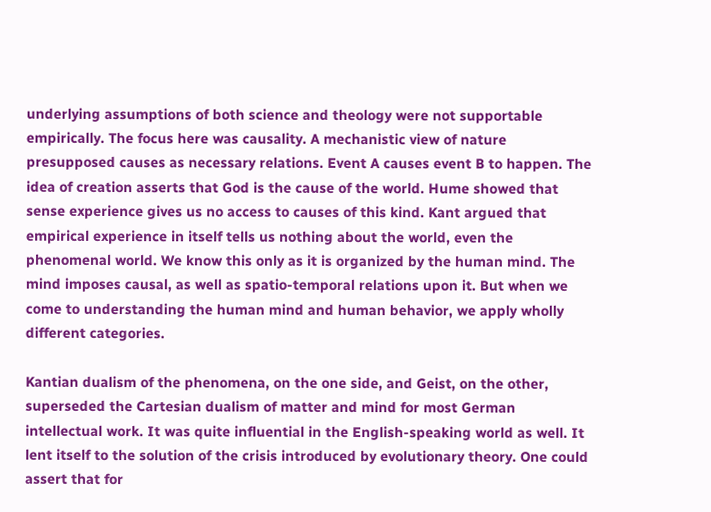underlying assumptions of both science and theology were not supportable empirically. The focus here was causality. A mechanistic view of nature presupposed causes as necessary relations. Event A causes event B to happen. The idea of creation asserts that God is the cause of the world. Hume showed that sense experience gives us no access to causes of this kind. Kant argued that empirical experience in itself tells us nothing about the world, even the phenomenal world. We know this only as it is organized by the human mind. The mind imposes causal, as well as spatio-temporal relations upon it. But when we come to understanding the human mind and human behavior, we apply wholly different categories.

Kantian dualism of the phenomena, on the one side, and Geist, on the other, superseded the Cartesian dualism of matter and mind for most German intellectual work. It was quite influential in the English-speaking world as well. It lent itself to the solution of the crisis introduced by evolutionary theory. One could assert that for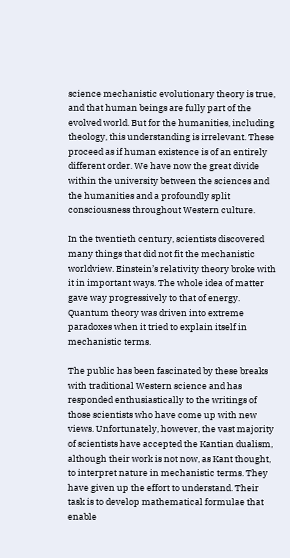science mechanistic evolutionary theory is true, and that human beings are fully part of the evolved world. But for the humanities, including theology, this understanding is irrelevant. These proceed as if human existence is of an entirely different order. We have now the great divide within the university between the sciences and the humanities and a profoundly split consciousness throughout Western culture.

In the twentieth century, scientists discovered many things that did not fit the mechanistic worldview. Einstein’s relativity theory broke with it in important ways. The whole idea of matter gave way progressively to that of energy. Quantum theory was driven into extreme paradoxes when it tried to explain itself in mechanistic terms.

The public has been fascinated by these breaks with traditional Western science and has responded enthusiastically to the writings of those scientists who have come up with new views. Unfortunately, however, the vast majority of scientists have accepted the Kantian dualism, although their work is not now, as Kant thought, to interpret nature in mechanistic terms. They have given up the effort to understand. Their task is to develop mathematical formulae that enable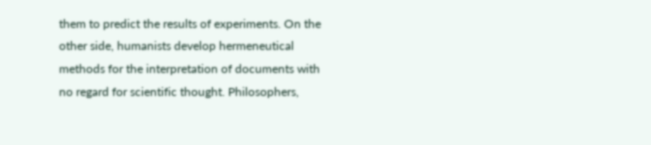them to predict the results of experiments. On the other side, humanists develop hermeneutical methods for the interpretation of documents with no regard for scientific thought. Philosophers,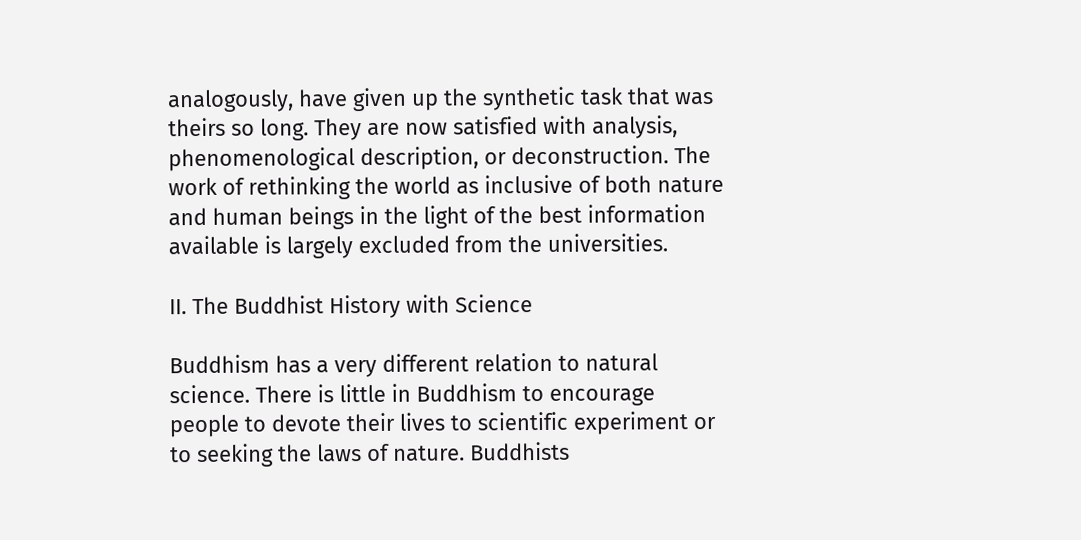analogously, have given up the synthetic task that was theirs so long. They are now satisfied with analysis, phenomenological description, or deconstruction. The work of rethinking the world as inclusive of both nature and human beings in the light of the best information available is largely excluded from the universities.

II. The Buddhist History with Science

Buddhism has a very different relation to natural science. There is little in Buddhism to encourage people to devote their lives to scientific experiment or to seeking the laws of nature. Buddhists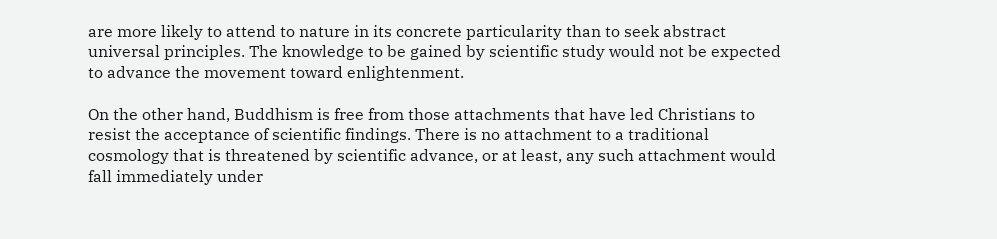are more likely to attend to nature in its concrete particularity than to seek abstract universal principles. The knowledge to be gained by scientific study would not be expected to advance the movement toward enlightenment.

On the other hand, Buddhism is free from those attachments that have led Christians to resist the acceptance of scientific findings. There is no attachment to a traditional cosmology that is threatened by scientific advance, or at least, any such attachment would fall immediately under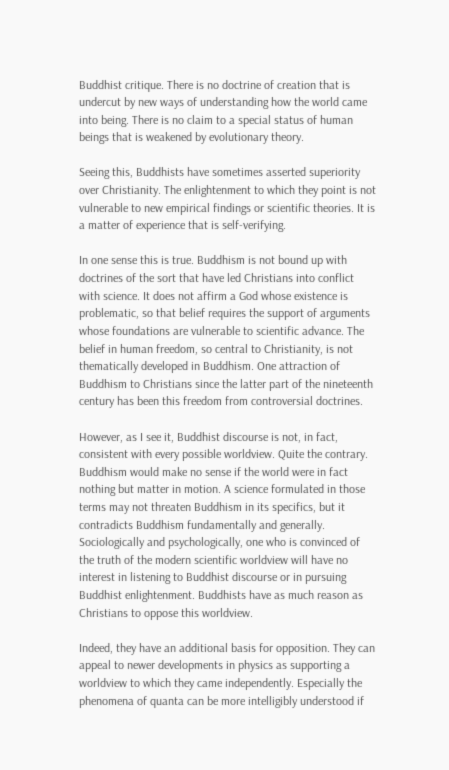Buddhist critique. There is no doctrine of creation that is undercut by new ways of understanding how the world came into being. There is no claim to a special status of human beings that is weakened by evolutionary theory.

Seeing this, Buddhists have sometimes asserted superiority over Christianity. The enlightenment to which they point is not vulnerable to new empirical findings or scientific theories. It is a matter of experience that is self-verifying.

In one sense this is true. Buddhism is not bound up with doctrines of the sort that have led Christians into conflict with science. It does not affirm a God whose existence is problematic, so that belief requires the support of arguments whose foundations are vulnerable to scientific advance. The belief in human freedom, so central to Christianity, is not thematically developed in Buddhism. One attraction of Buddhism to Christians since the latter part of the nineteenth century has been this freedom from controversial doctrines.

However, as I see it, Buddhist discourse is not, in fact, consistent with every possible worldview. Quite the contrary. Buddhism would make no sense if the world were in fact nothing but matter in motion. A science formulated in those terms may not threaten Buddhism in its specifics, but it contradicts Buddhism fundamentally and generally. Sociologically and psychologically, one who is convinced of the truth of the modern scientific worldview will have no interest in listening to Buddhist discourse or in pursuing Buddhist enlightenment. Buddhists have as much reason as Christians to oppose this worldview.

Indeed, they have an additional basis for opposition. They can appeal to newer developments in physics as supporting a worldview to which they came independently. Especially the phenomena of quanta can be more intelligibly understood if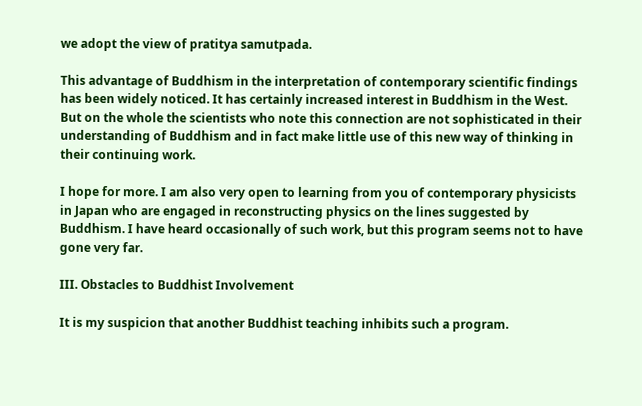we adopt the view of pratitya samutpada.

This advantage of Buddhism in the interpretation of contemporary scientific findings has been widely noticed. It has certainly increased interest in Buddhism in the West. But on the whole the scientists who note this connection are not sophisticated in their understanding of Buddhism and in fact make little use of this new way of thinking in their continuing work.

I hope for more. I am also very open to learning from you of contemporary physicists in Japan who are engaged in reconstructing physics on the lines suggested by Buddhism. I have heard occasionally of such work, but this program seems not to have gone very far.

III. Obstacles to Buddhist Involvement

It is my suspicion that another Buddhist teaching inhibits such a program.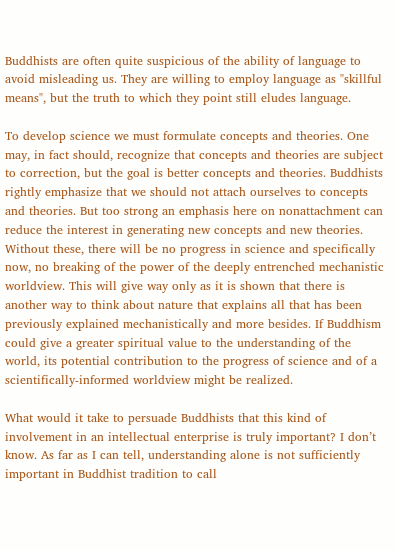Buddhists are often quite suspicious of the ability of language to avoid misleading us. They are willing to employ language as "skillful means", but the truth to which they point still eludes language.

To develop science we must formulate concepts and theories. One may, in fact should, recognize that concepts and theories are subject to correction, but the goal is better concepts and theories. Buddhists rightly emphasize that we should not attach ourselves to concepts and theories. But too strong an emphasis here on nonattachment can reduce the interest in generating new concepts and new theories. Without these, there will be no progress in science and specifically now, no breaking of the power of the deeply entrenched mechanistic worldview. This will give way only as it is shown that there is another way to think about nature that explains all that has been previously explained mechanistically and more besides. If Buddhism could give a greater spiritual value to the understanding of the world, its potential contribution to the progress of science and of a scientifically-informed worldview might be realized.

What would it take to persuade Buddhists that this kind of involvement in an intellectual enterprise is truly important? I don’t know. As far as I can tell, understanding alone is not sufficiently important in Buddhist tradition to call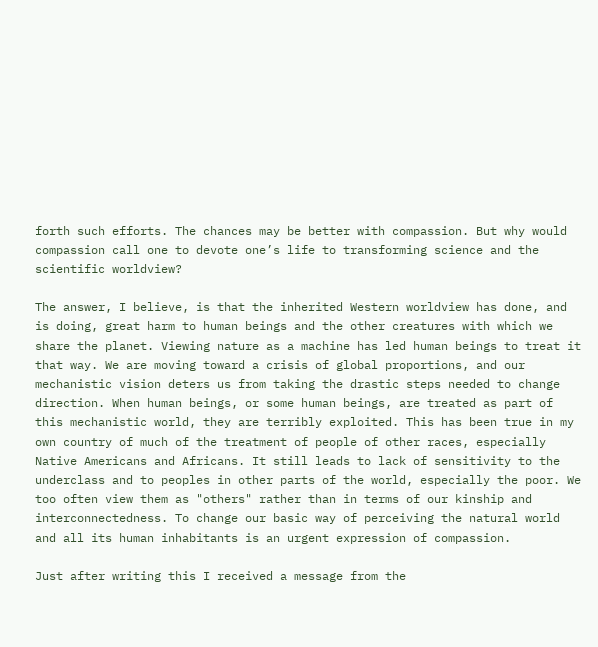forth such efforts. The chances may be better with compassion. But why would compassion call one to devote one’s life to transforming science and the scientific worldview?

The answer, I believe, is that the inherited Western worldview has done, and is doing, great harm to human beings and the other creatures with which we share the planet. Viewing nature as a machine has led human beings to treat it that way. We are moving toward a crisis of global proportions, and our mechanistic vision deters us from taking the drastic steps needed to change direction. When human beings, or some human beings, are treated as part of this mechanistic world, they are terribly exploited. This has been true in my own country of much of the treatment of people of other races, especially Native Americans and Africans. It still leads to lack of sensitivity to the underclass and to peoples in other parts of the world, especially the poor. We too often view them as "others" rather than in terms of our kinship and interconnectedness. To change our basic way of perceiving the natural world and all its human inhabitants is an urgent expression of compassion.

Just after writing this I received a message from the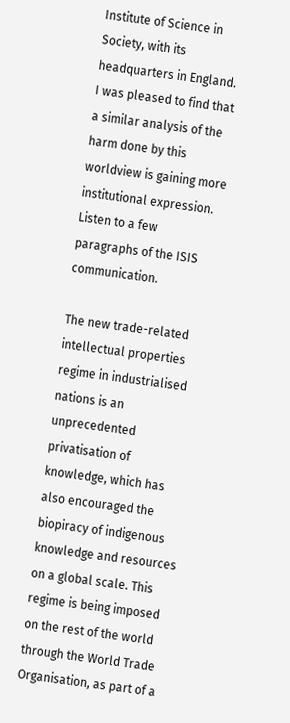Institute of Science in Society, with its headquarters in England. I was pleased to find that a similar analysis of the harm done by this worldview is gaining more institutional expression. Listen to a few paragraphs of the ISIS communication.

The new trade-related intellectual properties regime in industrialised nations is an unprecedented privatisation of knowledge, which has also encouraged the biopiracy of indigenous knowledge and resources on a global scale. This regime is being imposed on the rest of the world through the World Trade Organisation, as part of a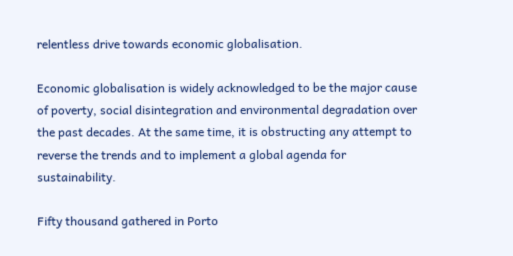relentless drive towards economic globalisation.

Economic globalisation is widely acknowledged to be the major cause of poverty, social disintegration and environmental degradation over the past decades. At the same time, it is obstructing any attempt to reverse the trends and to implement a global agenda for sustainability.

Fifty thousand gathered in Porto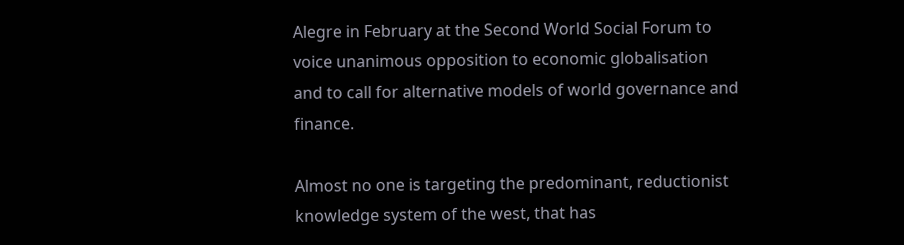Alegre in February at the Second World Social Forum to voice unanimous opposition to economic globalisation and to call for alternative models of world governance and finance.

Almost no one is targeting the predominant, reductionist knowledge system of the west, that has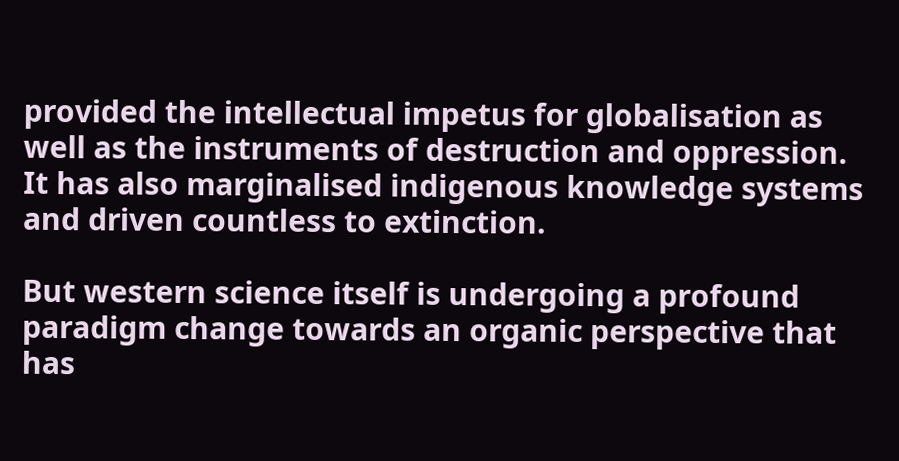provided the intellectual impetus for globalisation as well as the instruments of destruction and oppression. It has also marginalised indigenous knowledge systems and driven countless to extinction.

But western science itself is undergoing a profound paradigm change towards an organic perspective that has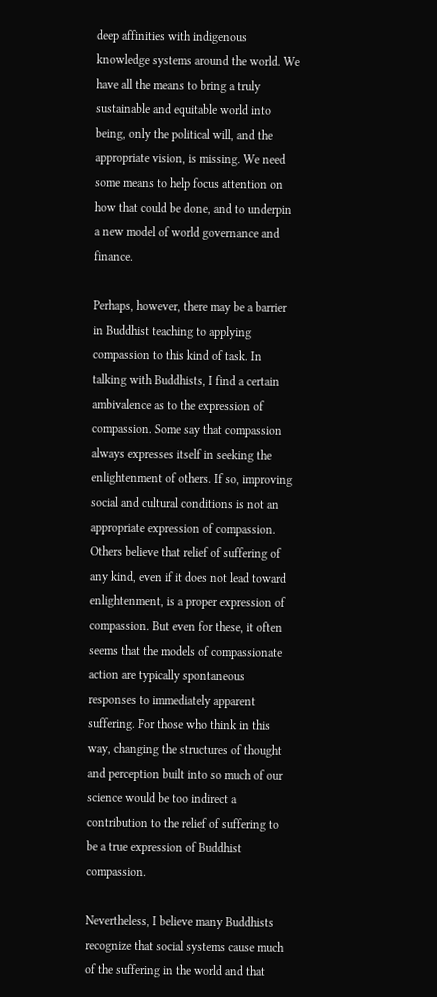deep affinities with indigenous knowledge systems around the world. We have all the means to bring a truly sustainable and equitable world into being, only the political will, and the appropriate vision, is missing. We need some means to help focus attention on how that could be done, and to underpin a new model of world governance and finance.

Perhaps, however, there may be a barrier in Buddhist teaching to applying compassion to this kind of task. In talking with Buddhists, I find a certain ambivalence as to the expression of compassion. Some say that compassion always expresses itself in seeking the enlightenment of others. If so, improving social and cultural conditions is not an appropriate expression of compassion. Others believe that relief of suffering of any kind, even if it does not lead toward enlightenment, is a proper expression of compassion. But even for these, it often seems that the models of compassionate action are typically spontaneous responses to immediately apparent suffering. For those who think in this way, changing the structures of thought and perception built into so much of our science would be too indirect a contribution to the relief of suffering to be a true expression of Buddhist compassion.

Nevertheless, I believe many Buddhists recognize that social systems cause much of the suffering in the world and that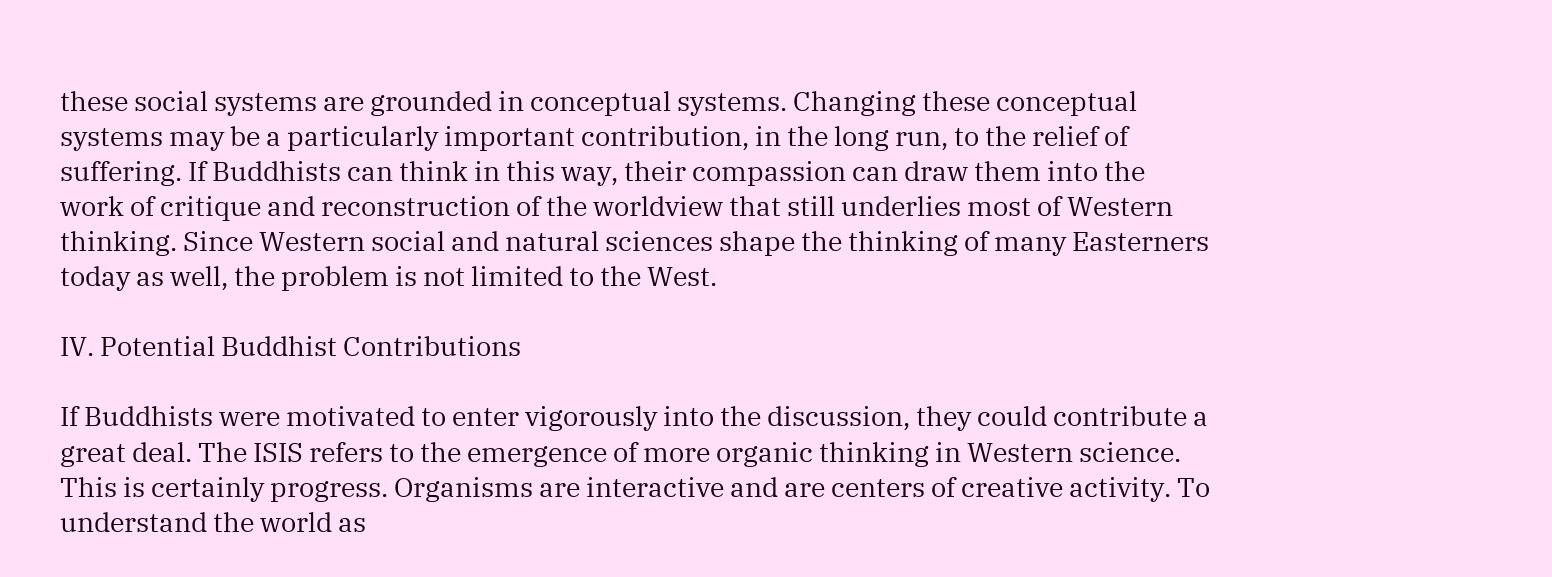these social systems are grounded in conceptual systems. Changing these conceptual systems may be a particularly important contribution, in the long run, to the relief of suffering. If Buddhists can think in this way, their compassion can draw them into the work of critique and reconstruction of the worldview that still underlies most of Western thinking. Since Western social and natural sciences shape the thinking of many Easterners today as well, the problem is not limited to the West.

IV. Potential Buddhist Contributions

If Buddhists were motivated to enter vigorously into the discussion, they could contribute a great deal. The ISIS refers to the emergence of more organic thinking in Western science. This is certainly progress. Organisms are interactive and are centers of creative activity. To understand the world as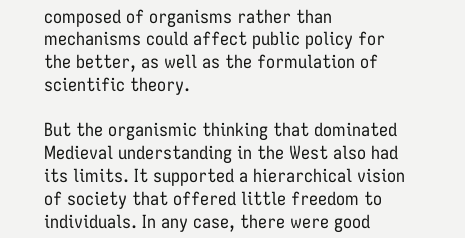composed of organisms rather than mechanisms could affect public policy for the better, as well as the formulation of scientific theory.

But the organismic thinking that dominated Medieval understanding in the West also had its limits. It supported a hierarchical vision of society that offered little freedom to individuals. In any case, there were good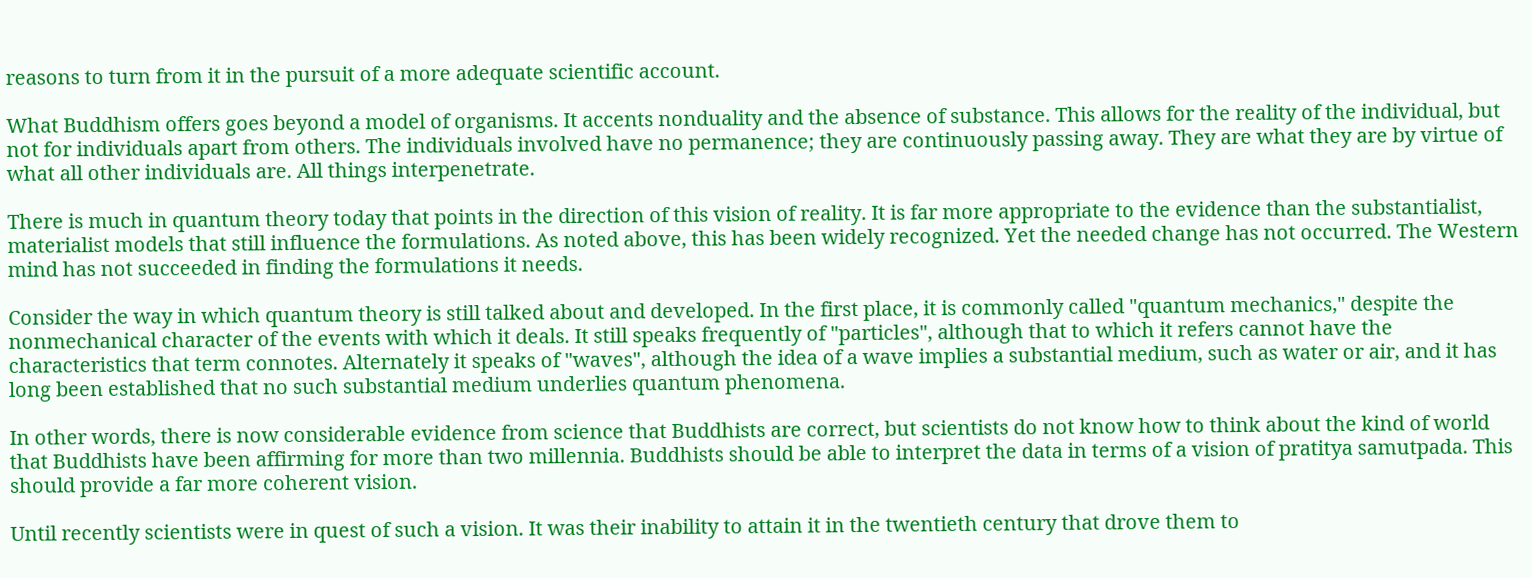reasons to turn from it in the pursuit of a more adequate scientific account.

What Buddhism offers goes beyond a model of organisms. It accents nonduality and the absence of substance. This allows for the reality of the individual, but not for individuals apart from others. The individuals involved have no permanence; they are continuously passing away. They are what they are by virtue of what all other individuals are. All things interpenetrate.

There is much in quantum theory today that points in the direction of this vision of reality. It is far more appropriate to the evidence than the substantialist, materialist models that still influence the formulations. As noted above, this has been widely recognized. Yet the needed change has not occurred. The Western mind has not succeeded in finding the formulations it needs.

Consider the way in which quantum theory is still talked about and developed. In the first place, it is commonly called "quantum mechanics," despite the nonmechanical character of the events with which it deals. It still speaks frequently of "particles", although that to which it refers cannot have the characteristics that term connotes. Alternately it speaks of "waves", although the idea of a wave implies a substantial medium, such as water or air, and it has long been established that no such substantial medium underlies quantum phenomena.

In other words, there is now considerable evidence from science that Buddhists are correct, but scientists do not know how to think about the kind of world that Buddhists have been affirming for more than two millennia. Buddhists should be able to interpret the data in terms of a vision of pratitya samutpada. This should provide a far more coherent vision.

Until recently scientists were in quest of such a vision. It was their inability to attain it in the twentieth century that drove them to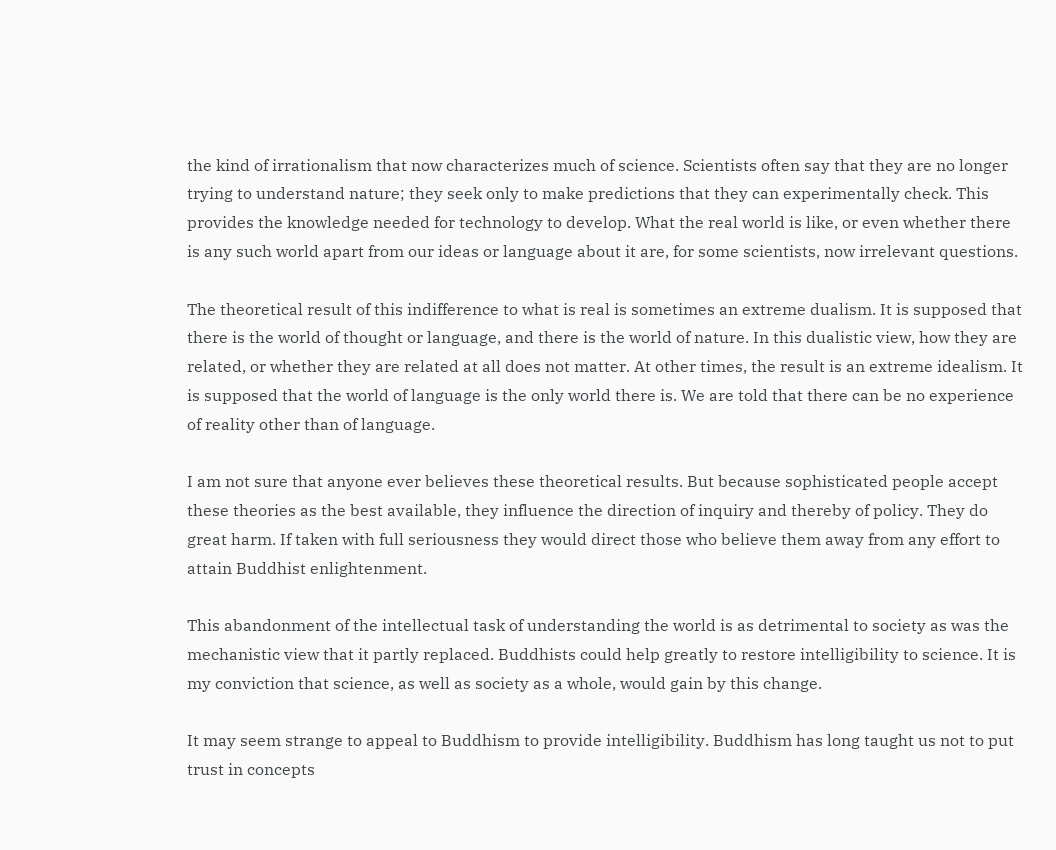the kind of irrationalism that now characterizes much of science. Scientists often say that they are no longer trying to understand nature; they seek only to make predictions that they can experimentally check. This provides the knowledge needed for technology to develop. What the real world is like, or even whether there is any such world apart from our ideas or language about it are, for some scientists, now irrelevant questions.

The theoretical result of this indifference to what is real is sometimes an extreme dualism. It is supposed that there is the world of thought or language, and there is the world of nature. In this dualistic view, how they are related, or whether they are related at all does not matter. At other times, the result is an extreme idealism. It is supposed that the world of language is the only world there is. We are told that there can be no experience of reality other than of language.

I am not sure that anyone ever believes these theoretical results. But because sophisticated people accept these theories as the best available, they influence the direction of inquiry and thereby of policy. They do great harm. If taken with full seriousness they would direct those who believe them away from any effort to attain Buddhist enlightenment.

This abandonment of the intellectual task of understanding the world is as detrimental to society as was the mechanistic view that it partly replaced. Buddhists could help greatly to restore intelligibility to science. It is my conviction that science, as well as society as a whole, would gain by this change.

It may seem strange to appeal to Buddhism to provide intelligibility. Buddhism has long taught us not to put trust in concepts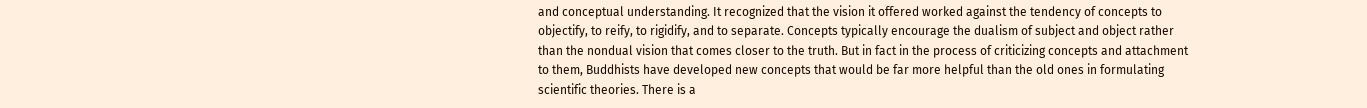and conceptual understanding. It recognized that the vision it offered worked against the tendency of concepts to objectify, to reify, to rigidify, and to separate. Concepts typically encourage the dualism of subject and object rather than the nondual vision that comes closer to the truth. But in fact in the process of criticizing concepts and attachment to them, Buddhists have developed new concepts that would be far more helpful than the old ones in formulating scientific theories. There is a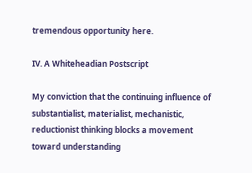tremendous opportunity here.

IV. A Whiteheadian Postscript

My conviction that the continuing influence of substantialist, materialist, mechanistic, reductionist thinking blocks a movement toward understanding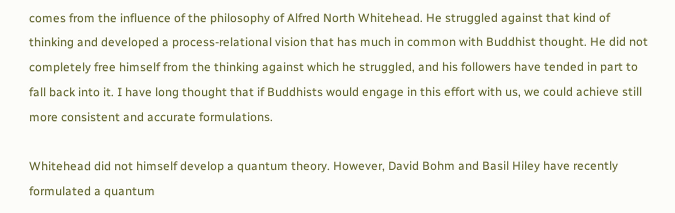comes from the influence of the philosophy of Alfred North Whitehead. He struggled against that kind of thinking and developed a process-relational vision that has much in common with Buddhist thought. He did not completely free himself from the thinking against which he struggled, and his followers have tended in part to fall back into it. I have long thought that if Buddhists would engage in this effort with us, we could achieve still more consistent and accurate formulations.

Whitehead did not himself develop a quantum theory. However, David Bohm and Basil Hiley have recently formulated a quantum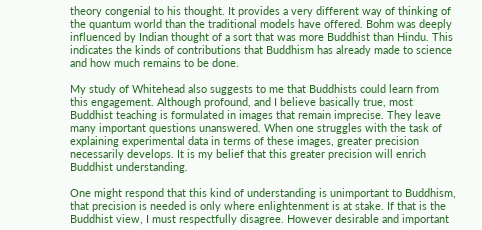theory congenial to his thought. It provides a very different way of thinking of the quantum world than the traditional models have offered. Bohm was deeply influenced by Indian thought of a sort that was more Buddhist than Hindu. This indicates the kinds of contributions that Buddhism has already made to science and how much remains to be done.

My study of Whitehead also suggests to me that Buddhists could learn from this engagement. Although profound, and I believe basically true, most Buddhist teaching is formulated in images that remain imprecise. They leave many important questions unanswered. When one struggles with the task of explaining experimental data in terms of these images, greater precision necessarily develops. It is my belief that this greater precision will enrich Buddhist understanding.

One might respond that this kind of understanding is unimportant to Buddhism, that precision is needed is only where enlightenment is at stake. If that is the Buddhist view, I must respectfully disagree. However desirable and important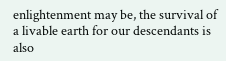enlightenment may be, the survival of a livable earth for our descendants is also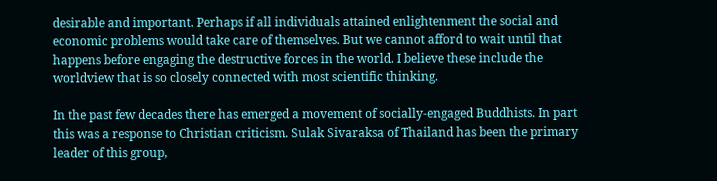desirable and important. Perhaps if all individuals attained enlightenment the social and economic problems would take care of themselves. But we cannot afford to wait until that happens before engaging the destructive forces in the world. I believe these include the worldview that is so closely connected with most scientific thinking.

In the past few decades there has emerged a movement of socially-engaged Buddhists. In part this was a response to Christian criticism. Sulak Sivaraksa of Thailand has been the primary leader of this group,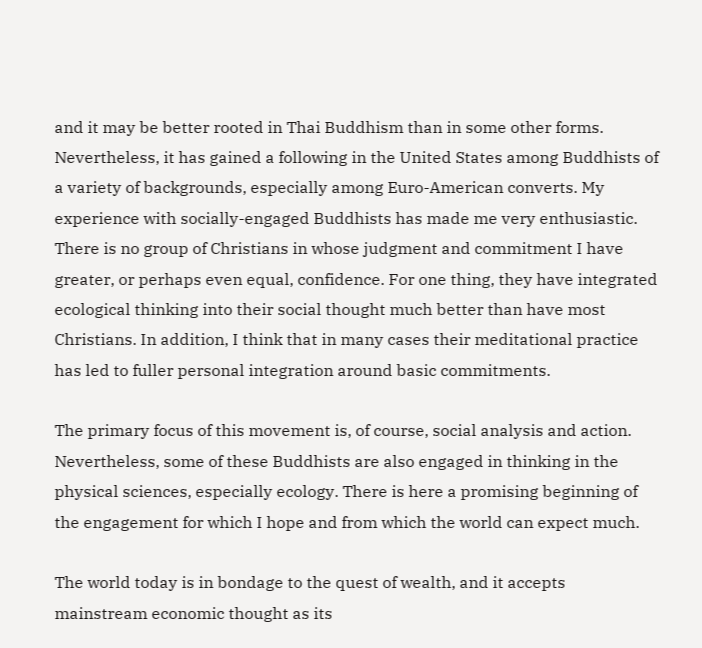and it may be better rooted in Thai Buddhism than in some other forms. Nevertheless, it has gained a following in the United States among Buddhists of a variety of backgrounds, especially among Euro-American converts. My experience with socially-engaged Buddhists has made me very enthusiastic. There is no group of Christians in whose judgment and commitment I have greater, or perhaps even equal, confidence. For one thing, they have integrated ecological thinking into their social thought much better than have most Christians. In addition, I think that in many cases their meditational practice has led to fuller personal integration around basic commitments.

The primary focus of this movement is, of course, social analysis and action. Nevertheless, some of these Buddhists are also engaged in thinking in the physical sciences, especially ecology. There is here a promising beginning of the engagement for which I hope and from which the world can expect much.

The world today is in bondage to the quest of wealth, and it accepts mainstream economic thought as its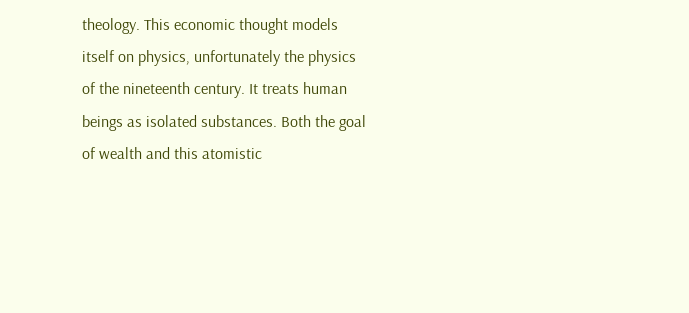theology. This economic thought models itself on physics, unfortunately the physics of the nineteenth century. It treats human beings as isolated substances. Both the goal of wealth and this atomistic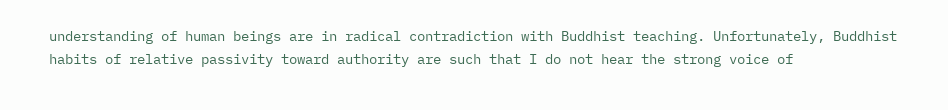understanding of human beings are in radical contradiction with Buddhist teaching. Unfortunately, Buddhist habits of relative passivity toward authority are such that I do not hear the strong voice of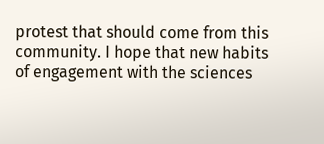protest that should come from this community. I hope that new habits of engagement with the sciences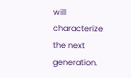will characterize the next generation.